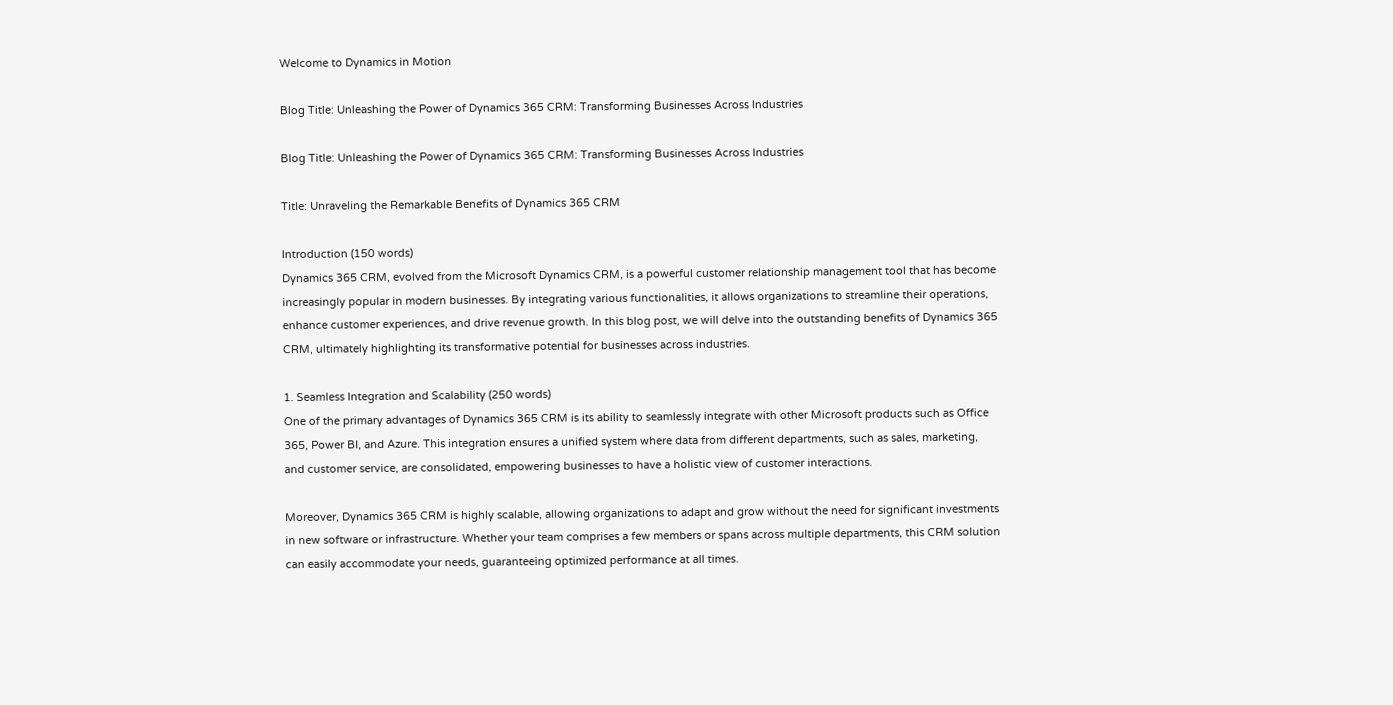Welcome to Dynamics in Motion

Blog Title: Unleashing the Power of Dynamics 365 CRM: Transforming Businesses Across Industries

Blog Title: Unleashing the Power of Dynamics 365 CRM: Transforming Businesses Across Industries

Title: Unraveling the Remarkable Benefits of Dynamics 365 CRM

Introduction (150 words)
Dynamics 365 CRM, evolved from the Microsoft Dynamics CRM, is a powerful customer relationship management tool that has become increasingly popular in modern businesses. By integrating various functionalities, it allows organizations to streamline their operations, enhance customer experiences, and drive revenue growth. In this blog post, we will delve into the outstanding benefits of Dynamics 365 CRM, ultimately highlighting its transformative potential for businesses across industries.

1. Seamless Integration and Scalability (250 words)
One of the primary advantages of Dynamics 365 CRM is its ability to seamlessly integrate with other Microsoft products such as Office 365, Power BI, and Azure. This integration ensures a unified system where data from different departments, such as sales, marketing, and customer service, are consolidated, empowering businesses to have a holistic view of customer interactions.

Moreover, Dynamics 365 CRM is highly scalable, allowing organizations to adapt and grow without the need for significant investments in new software or infrastructure. Whether your team comprises a few members or spans across multiple departments, this CRM solution can easily accommodate your needs, guaranteeing optimized performance at all times.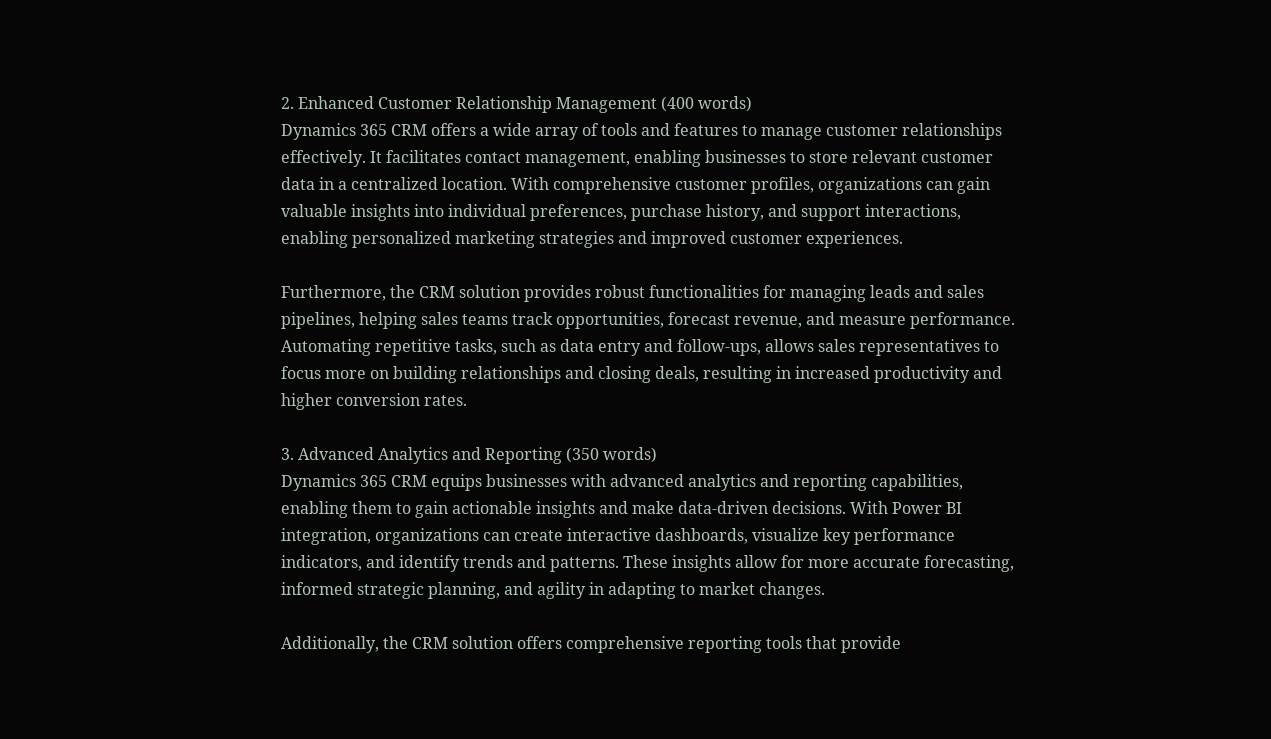2. Enhanced Customer Relationship Management (400 words)
Dynamics 365 CRM offers a wide array of tools and features to manage customer relationships effectively. It facilitates contact management, enabling businesses to store relevant customer data in a centralized location. With comprehensive customer profiles, organizations can gain valuable insights into individual preferences, purchase history, and support interactions, enabling personalized marketing strategies and improved customer experiences.

Furthermore, the CRM solution provides robust functionalities for managing leads and sales pipelines, helping sales teams track opportunities, forecast revenue, and measure performance. Automating repetitive tasks, such as data entry and follow-ups, allows sales representatives to focus more on building relationships and closing deals, resulting in increased productivity and higher conversion rates.

3. Advanced Analytics and Reporting (350 words)
Dynamics 365 CRM equips businesses with advanced analytics and reporting capabilities, enabling them to gain actionable insights and make data-driven decisions. With Power BI integration, organizations can create interactive dashboards, visualize key performance indicators, and identify trends and patterns. These insights allow for more accurate forecasting, informed strategic planning, and agility in adapting to market changes.

Additionally, the CRM solution offers comprehensive reporting tools that provide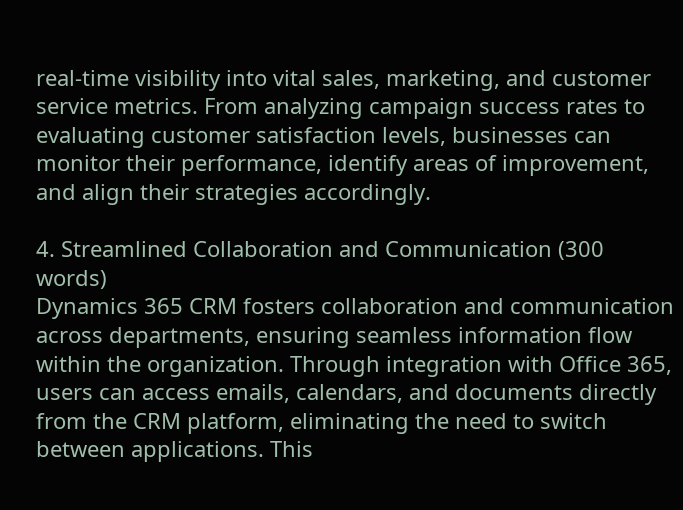real-time visibility into vital sales, marketing, and customer service metrics. From analyzing campaign success rates to evaluating customer satisfaction levels, businesses can monitor their performance, identify areas of improvement, and align their strategies accordingly.

4. Streamlined Collaboration and Communication (300 words)
Dynamics 365 CRM fosters collaboration and communication across departments, ensuring seamless information flow within the organization. Through integration with Office 365, users can access emails, calendars, and documents directly from the CRM platform, eliminating the need to switch between applications. This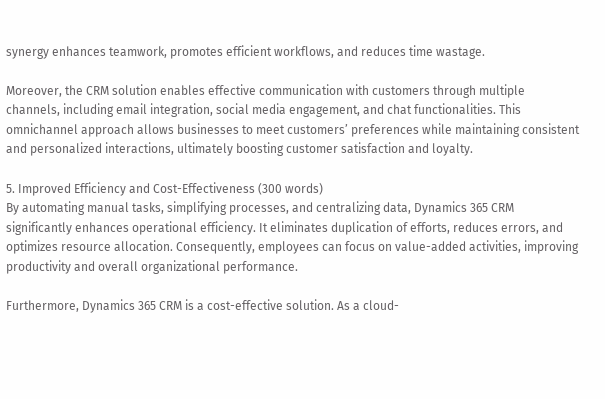synergy enhances teamwork, promotes efficient workflows, and reduces time wastage.

Moreover, the CRM solution enables effective communication with customers through multiple channels, including email integration, social media engagement, and chat functionalities. This omnichannel approach allows businesses to meet customers’ preferences while maintaining consistent and personalized interactions, ultimately boosting customer satisfaction and loyalty.

5. Improved Efficiency and Cost-Effectiveness (300 words)
By automating manual tasks, simplifying processes, and centralizing data, Dynamics 365 CRM significantly enhances operational efficiency. It eliminates duplication of efforts, reduces errors, and optimizes resource allocation. Consequently, employees can focus on value-added activities, improving productivity and overall organizational performance.

Furthermore, Dynamics 365 CRM is a cost-effective solution. As a cloud-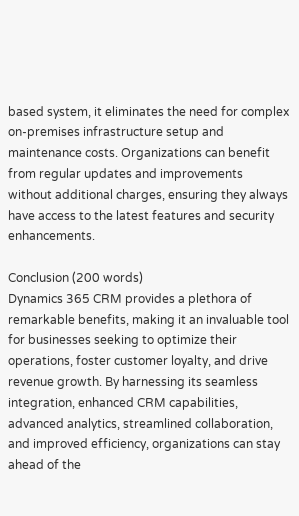based system, it eliminates the need for complex on-premises infrastructure setup and maintenance costs. Organizations can benefit from regular updates and improvements without additional charges, ensuring they always have access to the latest features and security enhancements.

Conclusion (200 words)
Dynamics 365 CRM provides a plethora of remarkable benefits, making it an invaluable tool for businesses seeking to optimize their operations, foster customer loyalty, and drive revenue growth. By harnessing its seamless integration, enhanced CRM capabilities, advanced analytics, streamlined collaboration, and improved efficiency, organizations can stay ahead of the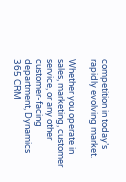competition in today’s rapidly evolving market.

Whether you operate in sales, marketing, customer service, or any other customer-facing department, Dynamics 365 CRM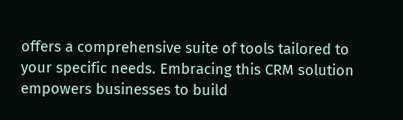offers a comprehensive suite of tools tailored to your specific needs. Embracing this CRM solution empowers businesses to build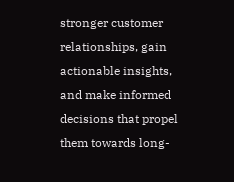stronger customer relationships, gain actionable insights, and make informed decisions that propel them towards long-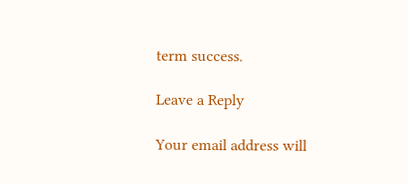term success.

Leave a Reply

Your email address will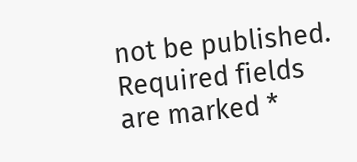not be published. Required fields are marked *